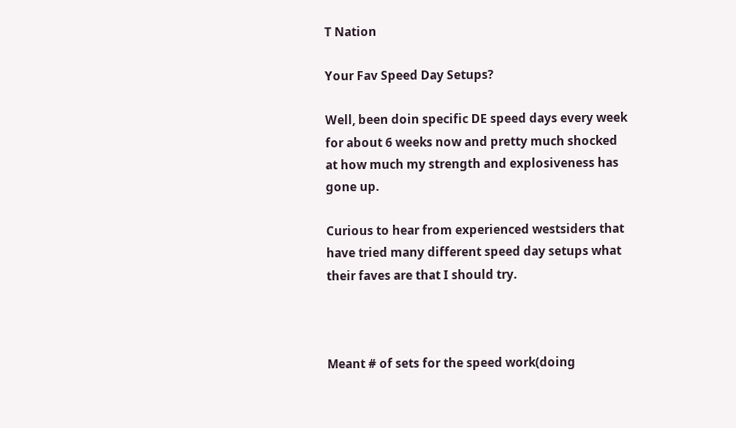T Nation

Your Fav Speed Day Setups?

Well, been doin specific DE speed days every week for about 6 weeks now and pretty much shocked at how much my strength and explosiveness has gone up.

Curious to hear from experienced westsiders that have tried many different speed day setups what their faves are that I should try.



Meant # of sets for the speed work(doing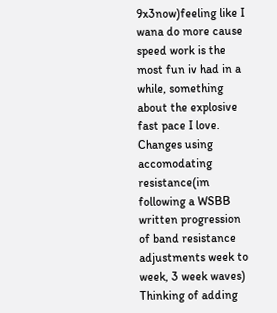9x3now)feeling like I wana do more cause speed work is the most fun iv had in a while, something about the explosive fast pace I love.
Changes using accomodating resistance(im following a WSBB written progression of band resistance adjustments week to week, 3 week waves) Thinking of adding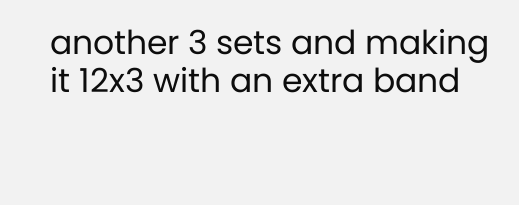another 3 sets and making it 12x3 with an extra band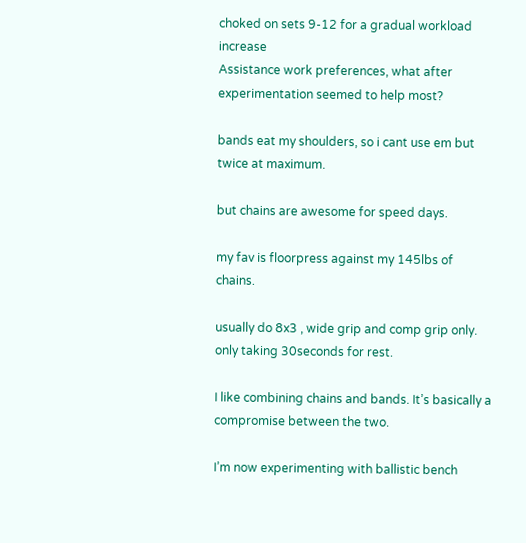choked on sets 9-12 for a gradual workload increase
Assistance work preferences, what after experimentation seemed to help most?

bands eat my shoulders, so i cant use em but twice at maximum.

but chains are awesome for speed days.

my fav is floorpress against my 145lbs of chains.

usually do 8x3 , wide grip and comp grip only.
only taking 30seconds for rest.

I like combining chains and bands. It’s basically a compromise between the two.

I’m now experimenting with ballistic bench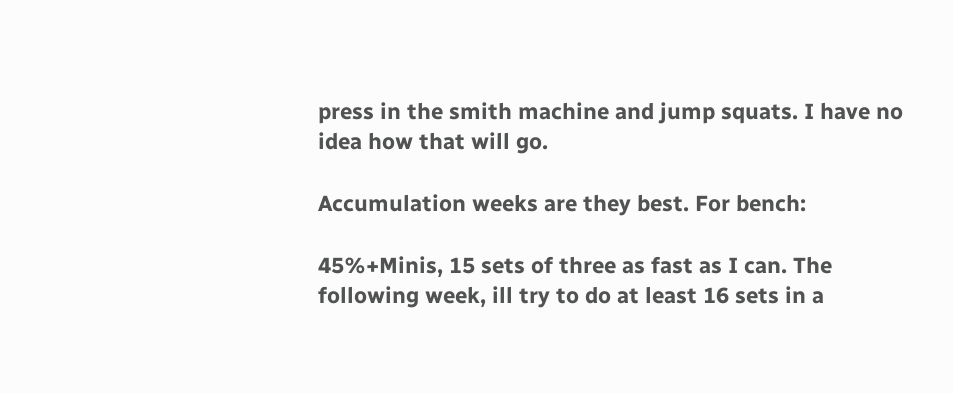press in the smith machine and jump squats. I have no idea how that will go.

Accumulation weeks are they best. For bench:

45%+Minis, 15 sets of three as fast as I can. The following week, ill try to do at least 16 sets in a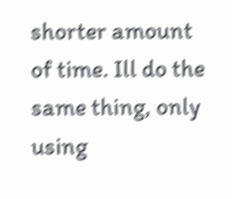shorter amount of time. Ill do the same thing, only using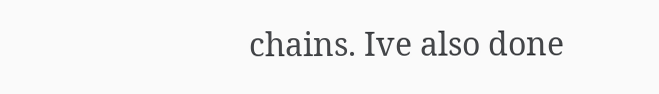chains. Ive also done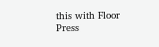this with Floor Press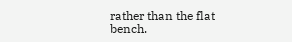rather than the flat bench.